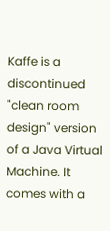Kaffe is a discontinued "clean room design" version of a Java Virtual Machine. It comes with a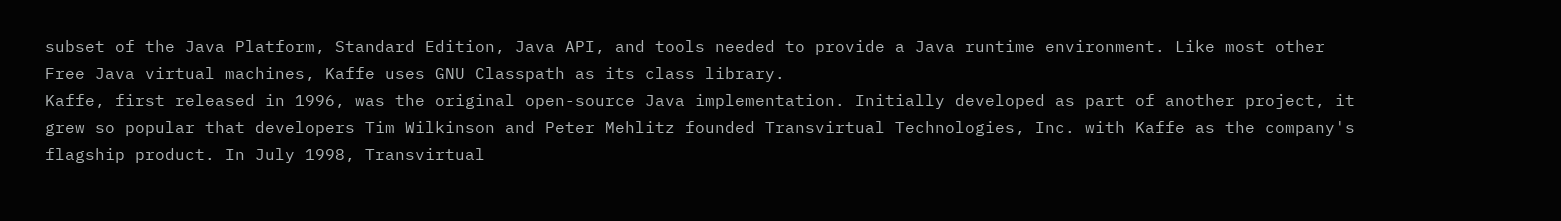subset of the Java Platform, Standard Edition, Java API, and tools needed to provide a Java runtime environment. Like most other Free Java virtual machines, Kaffe uses GNU Classpath as its class library.
Kaffe, first released in 1996, was the original open-source Java implementation. Initially developed as part of another project, it grew so popular that developers Tim Wilkinson and Peter Mehlitz founded Transvirtual Technologies, Inc. with Kaffe as the company's flagship product. In July 1998, Transvirtual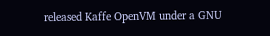released Kaffe OpenVM under a GNU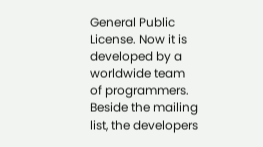General Public License. Now it is developed by a worldwide team of programmers. Beside the mailing list, the developers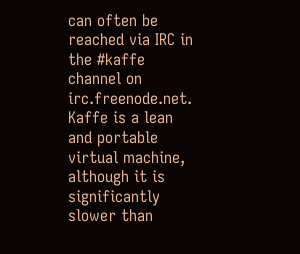can often be reached via IRC in the #kaffe channel on irc.freenode.net.
Kaffe is a lean and portable virtual machine, although it is significantly slower than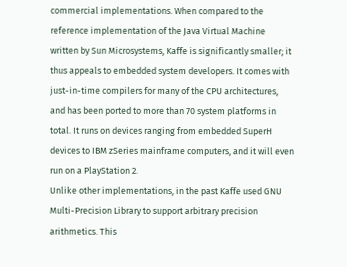commercial implementations. When compared to the reference implementation of the Java Virtual Machine written by Sun Microsystems, Kaffe is significantly smaller; it thus appeals to embedded system developers. It comes with just-in-time compilers for many of the CPU architectures, and has been ported to more than 70 system platforms in total. It runs on devices ranging from embedded SuperH devices to IBM zSeries mainframe computers, and it will even run on a PlayStation 2.
Unlike other implementations, in the past Kaffe used GNU Multi-Precision Library to support arbitrary precision arithmetics. This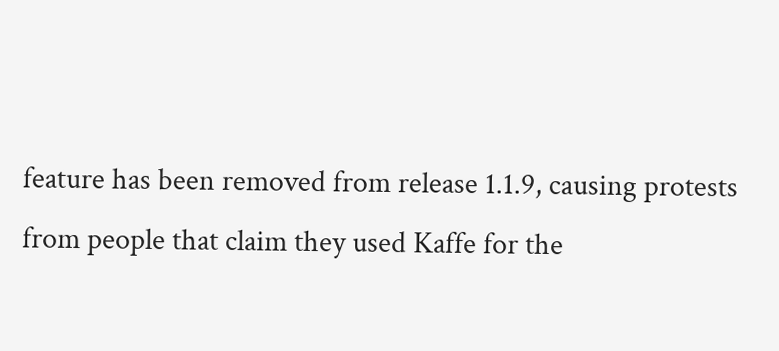feature has been removed from release 1.1.9, causing protests from people that claim they used Kaffe for the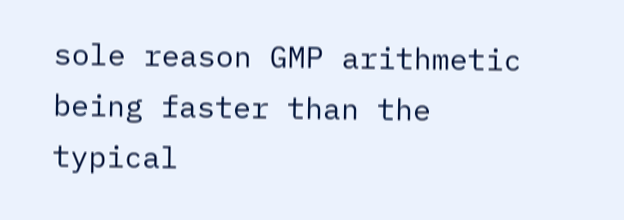sole reason GMP arithmetic being faster than the typical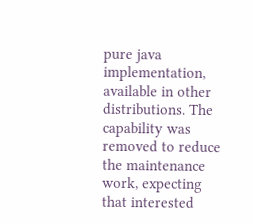pure java implementation, available in other distributions. The capability was removed to reduce the maintenance work, expecting that interested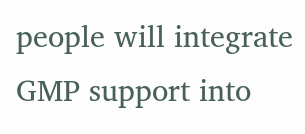people will integrate GMP support into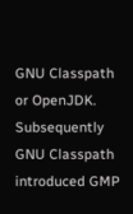GNU Classpath or OpenJDK. Subsequently GNU Classpath introduced GMP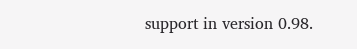support in version 0.98.